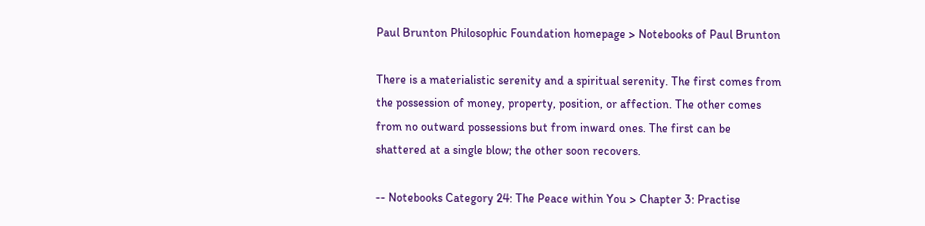Paul Brunton Philosophic Foundation homepage > Notebooks of Paul Brunton

There is a materialistic serenity and a spiritual serenity. The first comes from the possession of money, property, position, or affection. The other comes from no outward possessions but from inward ones. The first can be shattered at a single blow; the other soon recovers.

-- Notebooks Category 24: The Peace within You > Chapter 3: Practise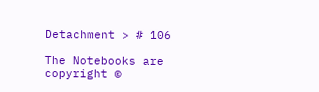Detachment > # 106

The Notebooks are copyright ©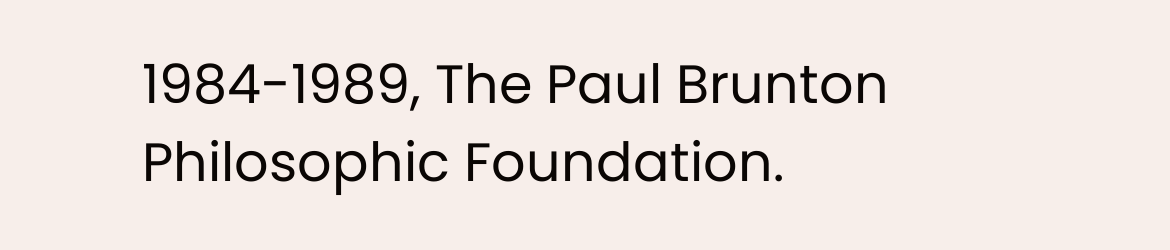1984-1989, The Paul Brunton Philosophic Foundation.